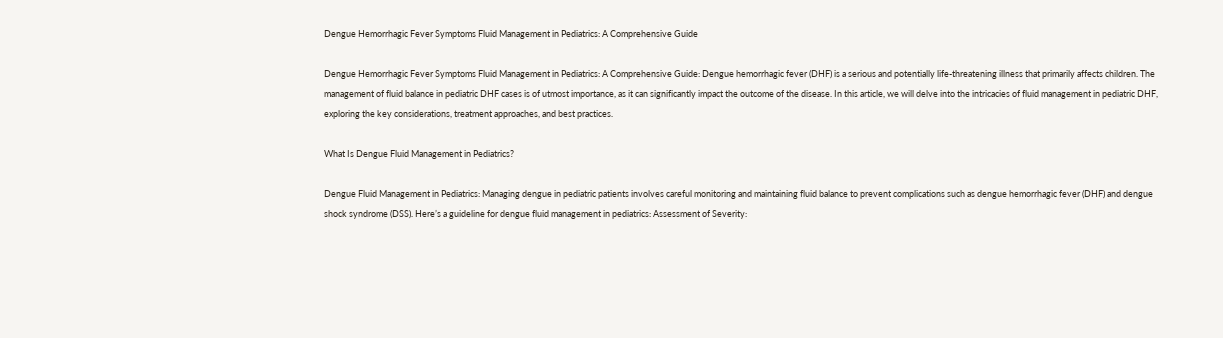Dengue Hemorrhagic Fever Symptoms Fluid Management in Pediatrics: A Comprehensive Guide

Dengue Hemorrhagic Fever Symptoms Fluid Management in Pediatrics: A Comprehensive Guide: Dengue hemorrhagic fever (DHF) is a serious and potentially life-threatening illness that primarily affects children. The management of fluid balance in pediatric DHF cases is of utmost importance, as it can significantly impact the outcome of the disease. In this article, we will delve into the intricacies of fluid management in pediatric DHF, exploring the key considerations, treatment approaches, and best practices.

What Is Dengue Fluid Management in Pediatrics?

Dengue Fluid Management in Pediatrics: Managing dengue in pediatric patients involves careful monitoring and maintaining fluid balance to prevent complications such as dengue hemorrhagic fever (DHF) and dengue shock syndrome (DSS). Here’s a guideline for dengue fluid management in pediatrics: Assessment of Severity: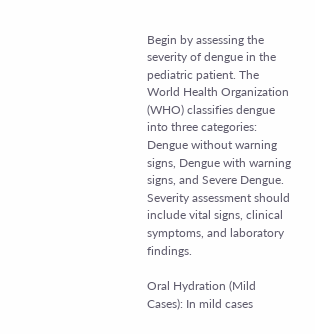Begin by assessing the severity of dengue in the pediatric patient. The World Health Organization (WHO) classifies dengue into three categories: Dengue without warning signs, Dengue with warning signs, and Severe Dengue. Severity assessment should include vital signs, clinical symptoms, and laboratory findings.

Oral Hydration (Mild Cases): In mild cases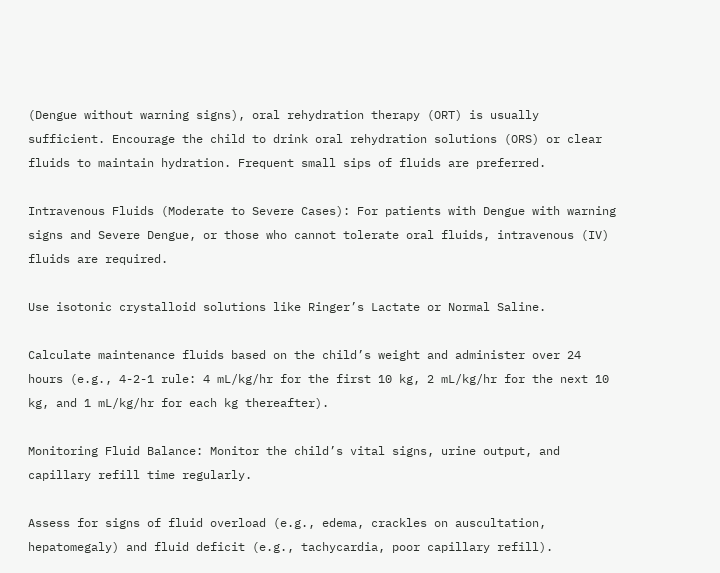(Dengue without warning signs), oral rehydration therapy (ORT) is usually sufficient. Encourage the child to drink oral rehydration solutions (ORS) or clear fluids to maintain hydration. Frequent small sips of fluids are preferred.

Intravenous Fluids (Moderate to Severe Cases): For patients with Dengue with warning signs and Severe Dengue, or those who cannot tolerate oral fluids, intravenous (IV) fluids are required.

Use isotonic crystalloid solutions like Ringer’s Lactate or Normal Saline.

Calculate maintenance fluids based on the child’s weight and administer over 24 hours (e.g., 4-2-1 rule: 4 mL/kg/hr for the first 10 kg, 2 mL/kg/hr for the next 10 kg, and 1 mL/kg/hr for each kg thereafter).

Monitoring Fluid Balance: Monitor the child’s vital signs, urine output, and capillary refill time regularly.

Assess for signs of fluid overload (e.g., edema, crackles on auscultation, hepatomegaly) and fluid deficit (e.g., tachycardia, poor capillary refill).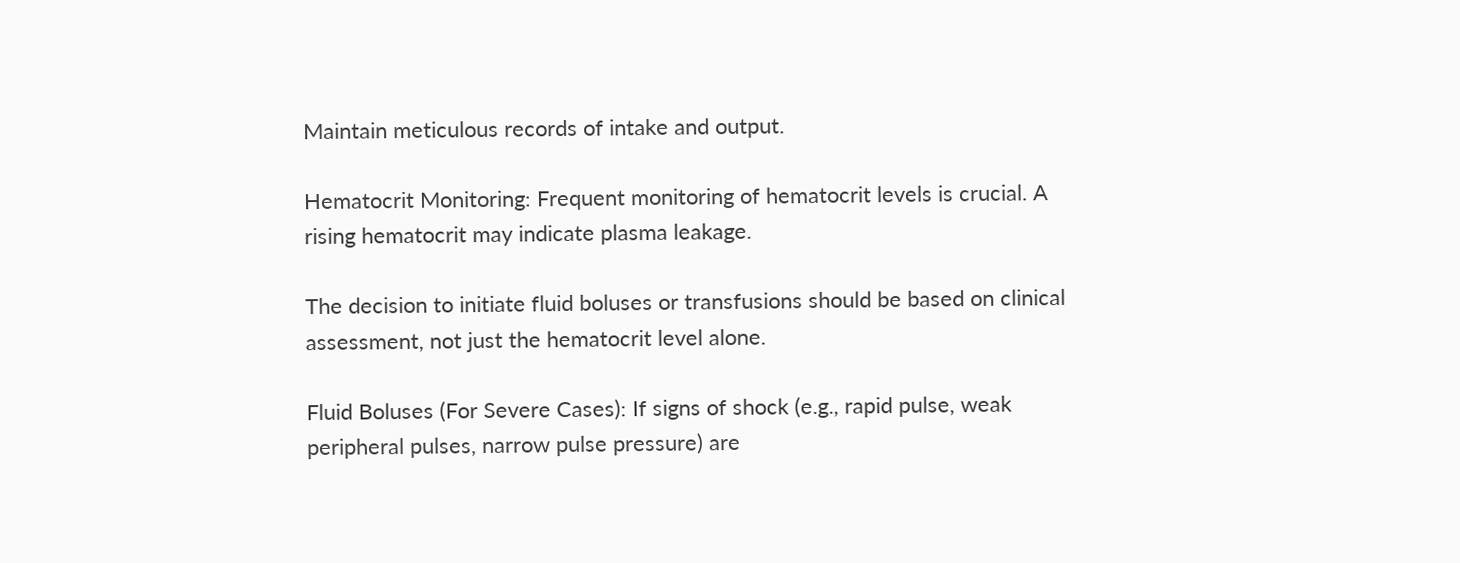Maintain meticulous records of intake and output.

Hematocrit Monitoring: Frequent monitoring of hematocrit levels is crucial. A rising hematocrit may indicate plasma leakage.

The decision to initiate fluid boluses or transfusions should be based on clinical assessment, not just the hematocrit level alone.

Fluid Boluses (For Severe Cases): If signs of shock (e.g., rapid pulse, weak peripheral pulses, narrow pulse pressure) are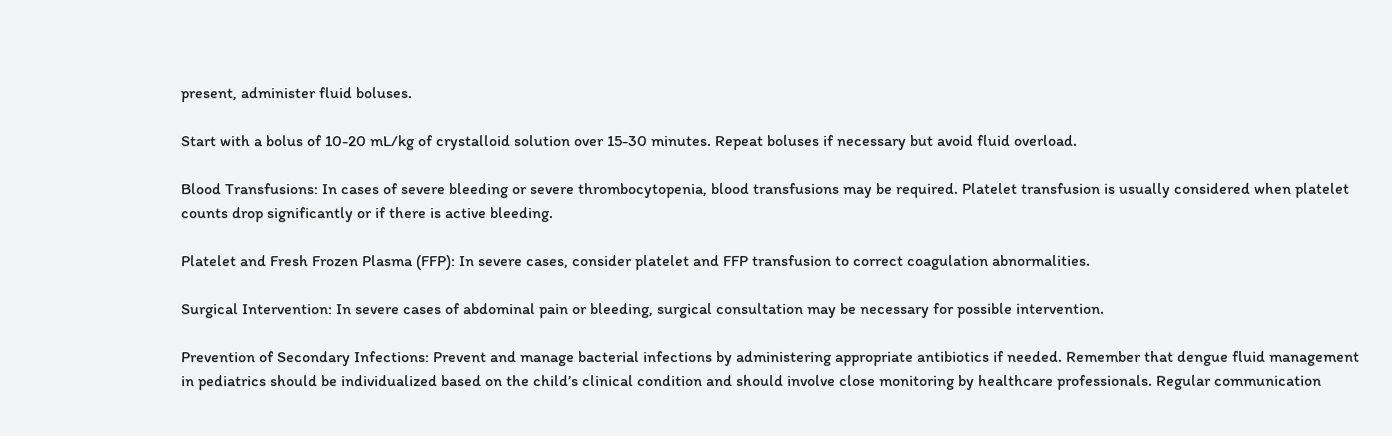present, administer fluid boluses.

Start with a bolus of 10-20 mL/kg of crystalloid solution over 15-30 minutes. Repeat boluses if necessary but avoid fluid overload.

Blood Transfusions: In cases of severe bleeding or severe thrombocytopenia, blood transfusions may be required. Platelet transfusion is usually considered when platelet counts drop significantly or if there is active bleeding.

Platelet and Fresh Frozen Plasma (FFP): In severe cases, consider platelet and FFP transfusion to correct coagulation abnormalities.

Surgical Intervention: In severe cases of abdominal pain or bleeding, surgical consultation may be necessary for possible intervention.

Prevention of Secondary Infections: Prevent and manage bacterial infections by administering appropriate antibiotics if needed. Remember that dengue fluid management in pediatrics should be individualized based on the child’s clinical condition and should involve close monitoring by healthcare professionals. Regular communication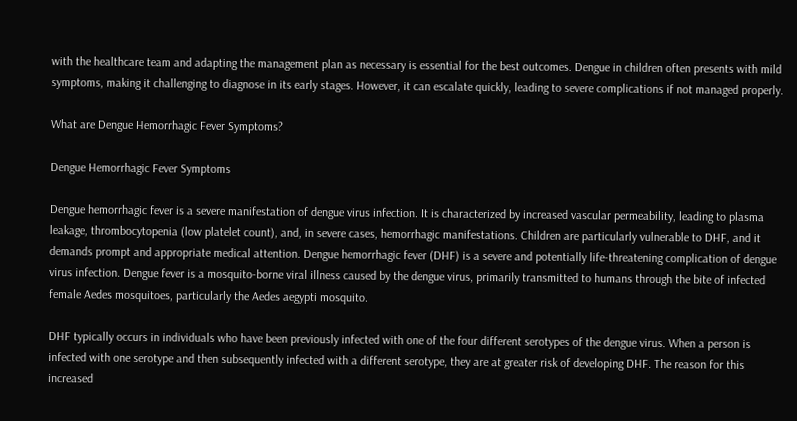with the healthcare team and adapting the management plan as necessary is essential for the best outcomes. Dengue in children often presents with mild symptoms, making it challenging to diagnose in its early stages. However, it can escalate quickly, leading to severe complications if not managed properly.

What are Dengue Hemorrhagic Fever Symptoms?

Dengue Hemorrhagic Fever Symptoms

Dengue hemorrhagic fever is a severe manifestation of dengue virus infection. It is characterized by increased vascular permeability, leading to plasma leakage, thrombocytopenia (low platelet count), and, in severe cases, hemorrhagic manifestations. Children are particularly vulnerable to DHF, and it demands prompt and appropriate medical attention. Dengue hemorrhagic fever (DHF) is a severe and potentially life-threatening complication of dengue virus infection. Dengue fever is a mosquito-borne viral illness caused by the dengue virus, primarily transmitted to humans through the bite of infected female Aedes mosquitoes, particularly the Aedes aegypti mosquito.

DHF typically occurs in individuals who have been previously infected with one of the four different serotypes of the dengue virus. When a person is infected with one serotype and then subsequently infected with a different serotype, they are at greater risk of developing DHF. The reason for this increased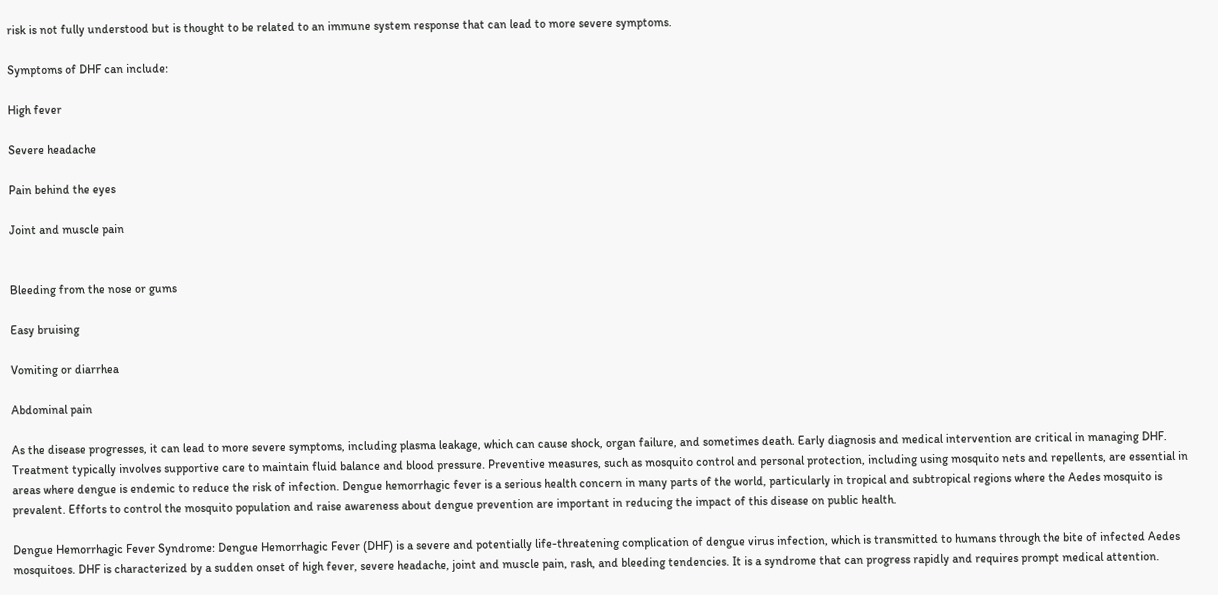risk is not fully understood but is thought to be related to an immune system response that can lead to more severe symptoms.

Symptoms of DHF can include:

High fever

Severe headache

Pain behind the eyes

Joint and muscle pain


Bleeding from the nose or gums

Easy bruising

Vomiting or diarrhea

Abdominal pain

As the disease progresses, it can lead to more severe symptoms, including plasma leakage, which can cause shock, organ failure, and sometimes death. Early diagnosis and medical intervention are critical in managing DHF. Treatment typically involves supportive care to maintain fluid balance and blood pressure. Preventive measures, such as mosquito control and personal protection, including using mosquito nets and repellents, are essential in areas where dengue is endemic to reduce the risk of infection. Dengue hemorrhagic fever is a serious health concern in many parts of the world, particularly in tropical and subtropical regions where the Aedes mosquito is prevalent. Efforts to control the mosquito population and raise awareness about dengue prevention are important in reducing the impact of this disease on public health.

Dengue Hemorrhagic Fever Syndrome: Dengue Hemorrhagic Fever (DHF) is a severe and potentially life-threatening complication of dengue virus infection, which is transmitted to humans through the bite of infected Aedes mosquitoes. DHF is characterized by a sudden onset of high fever, severe headache, joint and muscle pain, rash, and bleeding tendencies. It is a syndrome that can progress rapidly and requires prompt medical attention.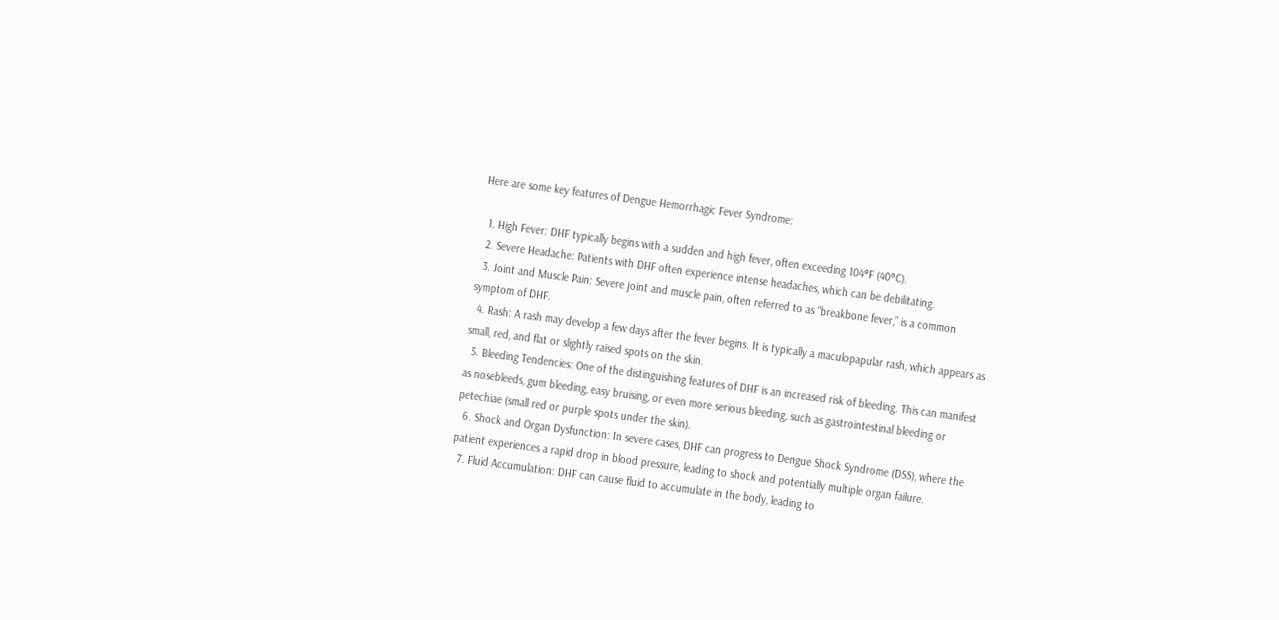Here are some key features of Dengue Hemorrhagic Fever Syndrome:

  1. High Fever: DHF typically begins with a sudden and high fever, often exceeding 104°F (40°C).
  2. Severe Headache: Patients with DHF often experience intense headaches, which can be debilitating.
  3. Joint and Muscle Pain: Severe joint and muscle pain, often referred to as “breakbone fever,” is a common symptom of DHF.
  4. Rash: A rash may develop a few days after the fever begins. It is typically a maculopapular rash, which appears as small, red, and flat or slightly raised spots on the skin.
  5. Bleeding Tendencies: One of the distinguishing features of DHF is an increased risk of bleeding. This can manifest as nosebleeds, gum bleeding, easy bruising, or even more serious bleeding, such as gastrointestinal bleeding or petechiae (small red or purple spots under the skin).
  6. Shock and Organ Dysfunction: In severe cases, DHF can progress to Dengue Shock Syndrome (DSS), where the patient experiences a rapid drop in blood pressure, leading to shock and potentially multiple organ failure.
  7. Fluid Accumulation: DHF can cause fluid to accumulate in the body, leading to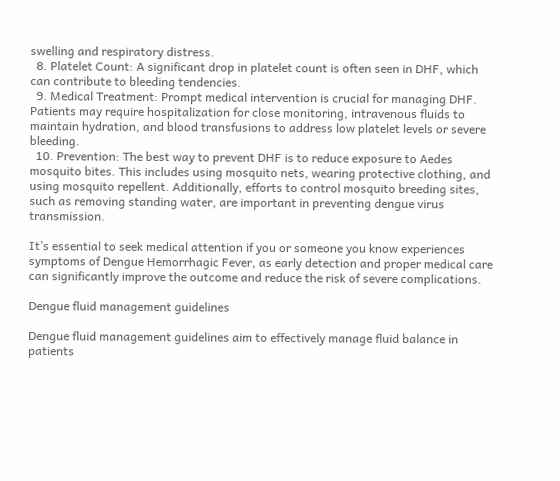swelling and respiratory distress.
  8. Platelet Count: A significant drop in platelet count is often seen in DHF, which can contribute to bleeding tendencies.
  9. Medical Treatment: Prompt medical intervention is crucial for managing DHF. Patients may require hospitalization for close monitoring, intravenous fluids to maintain hydration, and blood transfusions to address low platelet levels or severe bleeding.
  10. Prevention: The best way to prevent DHF is to reduce exposure to Aedes mosquito bites. This includes using mosquito nets, wearing protective clothing, and using mosquito repellent. Additionally, efforts to control mosquito breeding sites, such as removing standing water, are important in preventing dengue virus transmission.

It’s essential to seek medical attention if you or someone you know experiences symptoms of Dengue Hemorrhagic Fever, as early detection and proper medical care can significantly improve the outcome and reduce the risk of severe complications.

Dengue fluid management guidelines

Dengue fluid management guidelines aim to effectively manage fluid balance in patients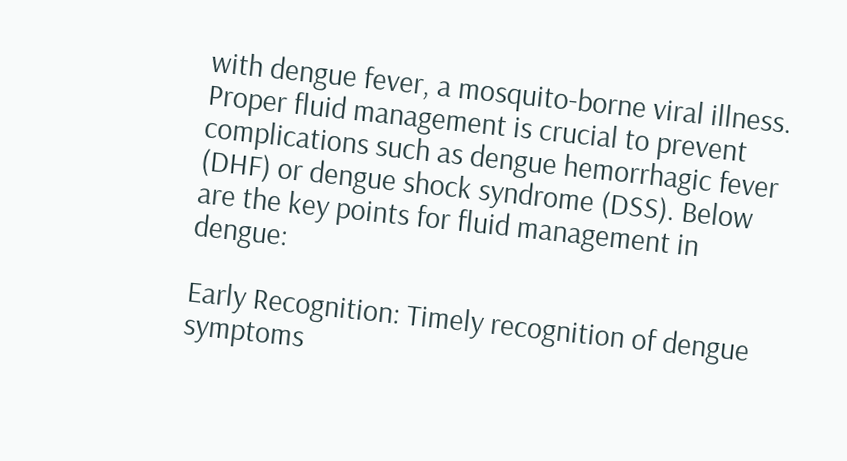with dengue fever, a mosquito-borne viral illness. Proper fluid management is crucial to prevent complications such as dengue hemorrhagic fever (DHF) or dengue shock syndrome (DSS). Below are the key points for fluid management in dengue:

Early Recognition: Timely recognition of dengue symptoms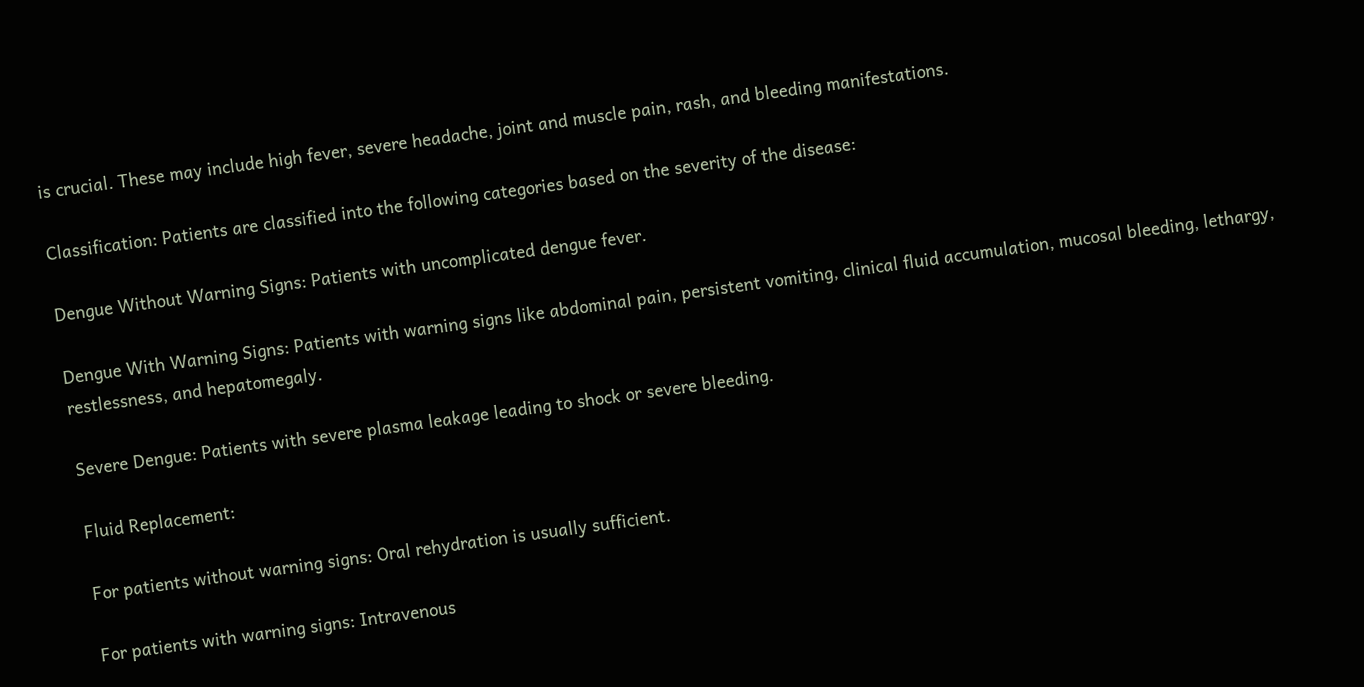is crucial. These may include high fever, severe headache, joint and muscle pain, rash, and bleeding manifestations.

Classification: Patients are classified into the following categories based on the severity of the disease:

Dengue Without Warning Signs: Patients with uncomplicated dengue fever.

Dengue With Warning Signs: Patients with warning signs like abdominal pain, persistent vomiting, clinical fluid accumulation, mucosal bleeding, lethargy, restlessness, and hepatomegaly.

Severe Dengue: Patients with severe plasma leakage leading to shock or severe bleeding.

Fluid Replacement:

For patients without warning signs: Oral rehydration is usually sufficient.

For patients with warning signs: Intravenous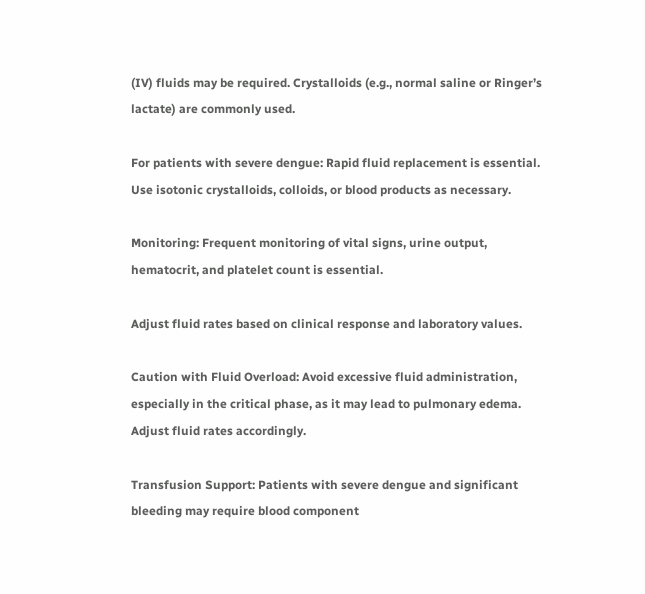(IV) fluids may be required. Crystalloids (e.g., normal saline or Ringer’s lactate) are commonly used.

For patients with severe dengue: Rapid fluid replacement is essential. Use isotonic crystalloids, colloids, or blood products as necessary.

Monitoring: Frequent monitoring of vital signs, urine output, hematocrit, and platelet count is essential.

Adjust fluid rates based on clinical response and laboratory values.

Caution with Fluid Overload: Avoid excessive fluid administration, especially in the critical phase, as it may lead to pulmonary edema. Adjust fluid rates accordingly.

Transfusion Support: Patients with severe dengue and significant bleeding may require blood component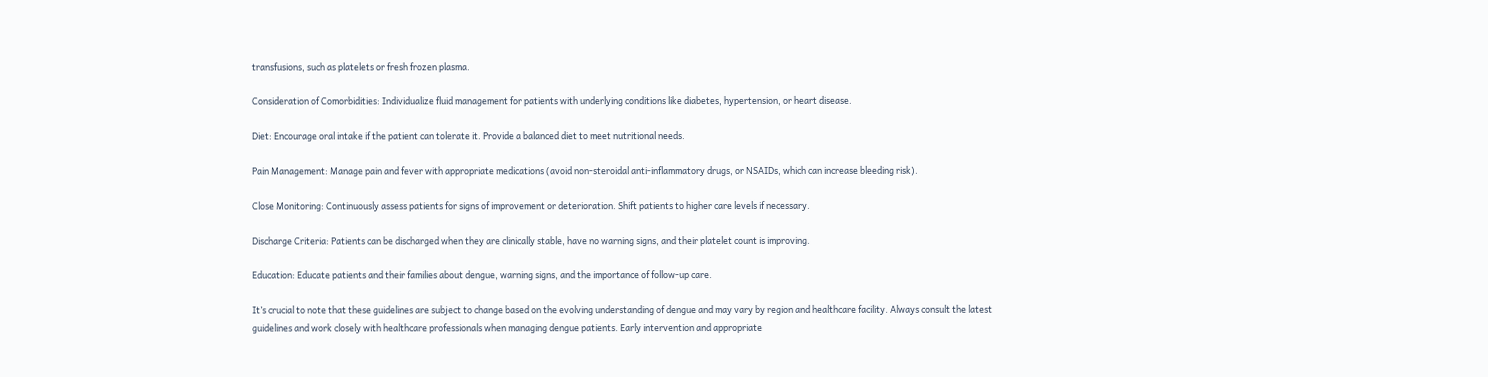transfusions, such as platelets or fresh frozen plasma.

Consideration of Comorbidities: Individualize fluid management for patients with underlying conditions like diabetes, hypertension, or heart disease.

Diet: Encourage oral intake if the patient can tolerate it. Provide a balanced diet to meet nutritional needs.

Pain Management: Manage pain and fever with appropriate medications (avoid non-steroidal anti-inflammatory drugs, or NSAIDs, which can increase bleeding risk).

Close Monitoring: Continuously assess patients for signs of improvement or deterioration. Shift patients to higher care levels if necessary.

Discharge Criteria: Patients can be discharged when they are clinically stable, have no warning signs, and their platelet count is improving.

Education: Educate patients and their families about dengue, warning signs, and the importance of follow-up care.

It’s crucial to note that these guidelines are subject to change based on the evolving understanding of dengue and may vary by region and healthcare facility. Always consult the latest guidelines and work closely with healthcare professionals when managing dengue patients. Early intervention and appropriate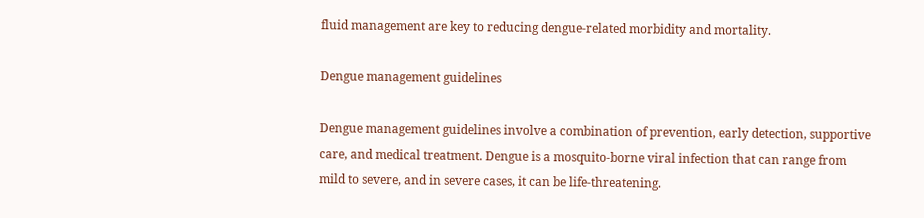fluid management are key to reducing dengue-related morbidity and mortality.

Dengue management guidelines

Dengue management guidelines involve a combination of prevention, early detection, supportive care, and medical treatment. Dengue is a mosquito-borne viral infection that can range from mild to severe, and in severe cases, it can be life-threatening.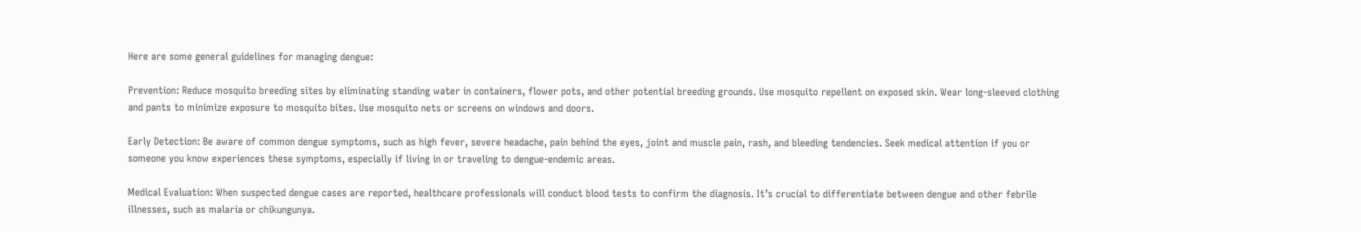Here are some general guidelines for managing dengue:

Prevention: Reduce mosquito breeding sites by eliminating standing water in containers, flower pots, and other potential breeding grounds. Use mosquito repellent on exposed skin. Wear long-sleeved clothing and pants to minimize exposure to mosquito bites. Use mosquito nets or screens on windows and doors.

Early Detection: Be aware of common dengue symptoms, such as high fever, severe headache, pain behind the eyes, joint and muscle pain, rash, and bleeding tendencies. Seek medical attention if you or someone you know experiences these symptoms, especially if living in or traveling to dengue-endemic areas.

Medical Evaluation: When suspected dengue cases are reported, healthcare professionals will conduct blood tests to confirm the diagnosis. It’s crucial to differentiate between dengue and other febrile illnesses, such as malaria or chikungunya.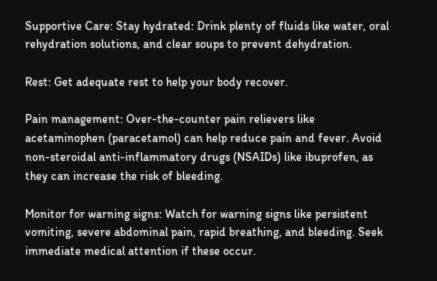Supportive Care: Stay hydrated: Drink plenty of fluids like water, oral rehydration solutions, and clear soups to prevent dehydration.

Rest: Get adequate rest to help your body recover.

Pain management: Over-the-counter pain relievers like acetaminophen (paracetamol) can help reduce pain and fever. Avoid non-steroidal anti-inflammatory drugs (NSAIDs) like ibuprofen, as they can increase the risk of bleeding.

Monitor for warning signs: Watch for warning signs like persistent vomiting, severe abdominal pain, rapid breathing, and bleeding. Seek immediate medical attention if these occur.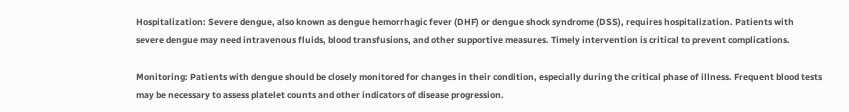Hospitalization: Severe dengue, also known as dengue hemorrhagic fever (DHF) or dengue shock syndrome (DSS), requires hospitalization. Patients with severe dengue may need intravenous fluids, blood transfusions, and other supportive measures. Timely intervention is critical to prevent complications.

Monitoring: Patients with dengue should be closely monitored for changes in their condition, especially during the critical phase of illness. Frequent blood tests may be necessary to assess platelet counts and other indicators of disease progression.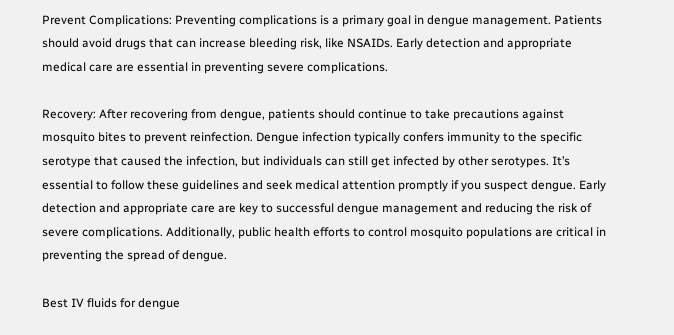Prevent Complications: Preventing complications is a primary goal in dengue management. Patients should avoid drugs that can increase bleeding risk, like NSAIDs. Early detection and appropriate medical care are essential in preventing severe complications.

Recovery: After recovering from dengue, patients should continue to take precautions against mosquito bites to prevent reinfection. Dengue infection typically confers immunity to the specific serotype that caused the infection, but individuals can still get infected by other serotypes. It’s essential to follow these guidelines and seek medical attention promptly if you suspect dengue. Early detection and appropriate care are key to successful dengue management and reducing the risk of severe complications. Additionally, public health efforts to control mosquito populations are critical in preventing the spread of dengue.

Best IV fluids for dengue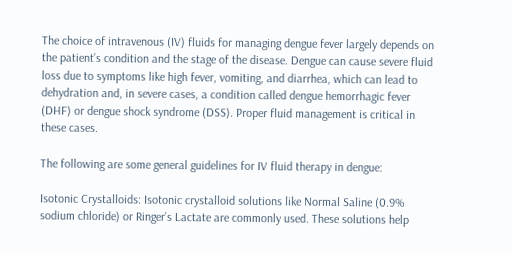The choice of intravenous (IV) fluids for managing dengue fever largely depends on the patient’s condition and the stage of the disease. Dengue can cause severe fluid loss due to symptoms like high fever, vomiting, and diarrhea, which can lead to dehydration and, in severe cases, a condition called dengue hemorrhagic fever (DHF) or dengue shock syndrome (DSS). Proper fluid management is critical in these cases.

The following are some general guidelines for IV fluid therapy in dengue:

Isotonic Crystalloids: Isotonic crystalloid solutions like Normal Saline (0.9% sodium chloride) or Ringer’s Lactate are commonly used. These solutions help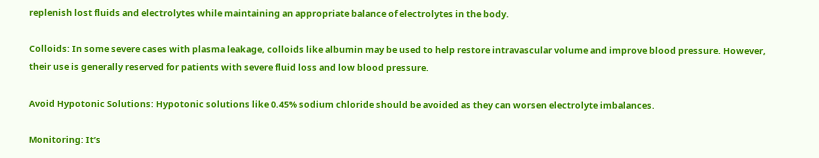replenish lost fluids and electrolytes while maintaining an appropriate balance of electrolytes in the body.

Colloids: In some severe cases with plasma leakage, colloids like albumin may be used to help restore intravascular volume and improve blood pressure. However, their use is generally reserved for patients with severe fluid loss and low blood pressure.

Avoid Hypotonic Solutions: Hypotonic solutions like 0.45% sodium chloride should be avoided as they can worsen electrolyte imbalances.

Monitoring: It’s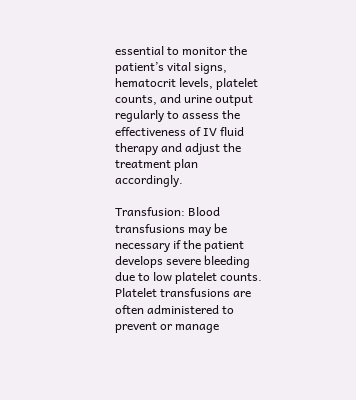essential to monitor the patient’s vital signs, hematocrit levels, platelet counts, and urine output regularly to assess the effectiveness of IV fluid therapy and adjust the treatment plan accordingly.

Transfusion: Blood transfusions may be necessary if the patient develops severe bleeding due to low platelet counts. Platelet transfusions are often administered to prevent or manage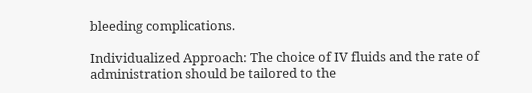bleeding complications.

Individualized Approach: The choice of IV fluids and the rate of administration should be tailored to the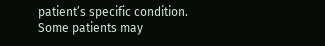patient’s specific condition. Some patients may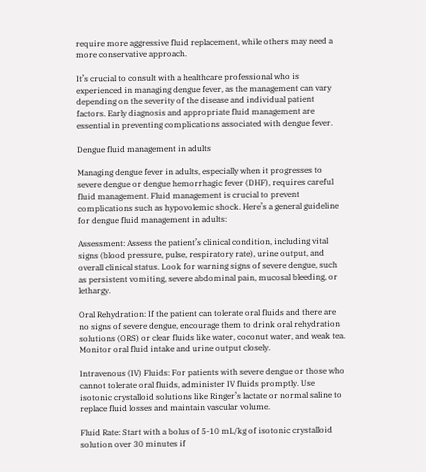require more aggressive fluid replacement, while others may need a more conservative approach.

It’s crucial to consult with a healthcare professional who is experienced in managing dengue fever, as the management can vary depending on the severity of the disease and individual patient factors. Early diagnosis and appropriate fluid management are essential in preventing complications associated with dengue fever.

Dengue fluid management in adults

Managing dengue fever in adults, especially when it progresses to severe dengue or dengue hemorrhagic fever (DHF), requires careful fluid management. Fluid management is crucial to prevent complications such as hypovolemic shock. Here’s a general guideline for dengue fluid management in adults:

Assessment: Assess the patient’s clinical condition, including vital signs (blood pressure, pulse, respiratory rate), urine output, and overall clinical status. Look for warning signs of severe dengue, such as persistent vomiting, severe abdominal pain, mucosal bleeding, or lethargy.

Oral Rehydration: If the patient can tolerate oral fluids and there are no signs of severe dengue, encourage them to drink oral rehydration solutions (ORS) or clear fluids like water, coconut water, and weak tea. Monitor oral fluid intake and urine output closely.

Intravenous (IV) Fluids: For patients with severe dengue or those who cannot tolerate oral fluids, administer IV fluids promptly. Use isotonic crystalloid solutions like Ringer’s lactate or normal saline to replace fluid losses and maintain vascular volume.

Fluid Rate: Start with a bolus of 5-10 mL/kg of isotonic crystalloid solution over 30 minutes if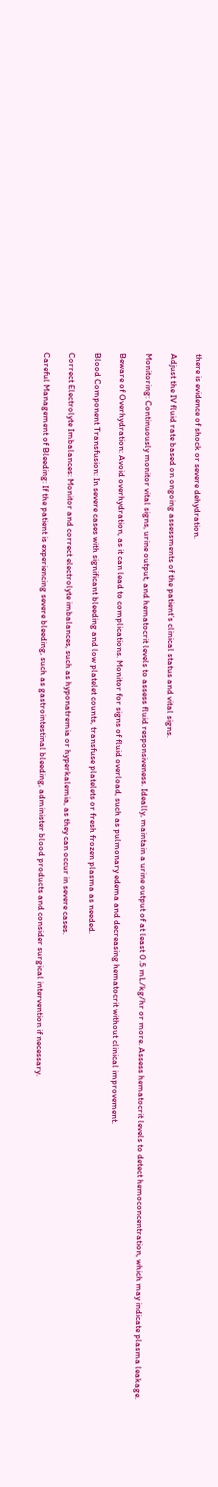there is evidence of shock or severe dehydration.

Adjust the IV fluid rate based on ongoing assessments of the patient’s clinical status and vital signs.

Monitoring: Continuously monitor vital signs, urine output, and hematocrit levels to assess fluid responsiveness. Ideally, maintain a urine output of at least 0.5 mL/kg/hr or more. Assess hematocrit levels to detect hemoconcentration, which may indicate plasma leakage.

Beware of Overhydration: Avoid overhydration, as it can lead to complications. Monitor for signs of fluid overload, such as pulmonary edema and decreasing hematocrit without clinical improvement.

Blood Component Transfusion: In severe cases with significant bleeding and low platelet counts, transfuse platelets or fresh frozen plasma as needed.

Correct Electrolyte Imbalances: Monitor and correct electrolyte imbalances, such as hyponatremia or hyperkalemia, as they can occur in severe cases.

Careful Management of Bleeding: If the patient is experiencing severe bleeding, such as gastrointestinal bleeding, administer blood products and consider surgical intervention if necessary.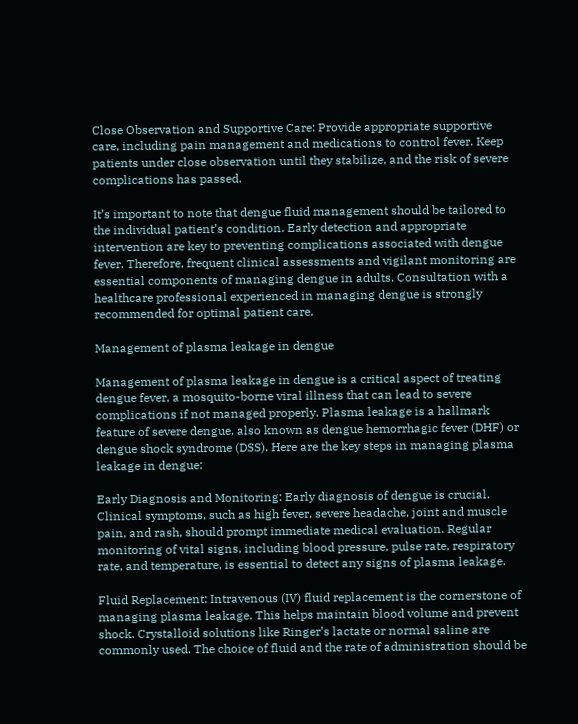Close Observation and Supportive Care: Provide appropriate supportive care, including pain management and medications to control fever. Keep patients under close observation until they stabilize, and the risk of severe complications has passed.

It’s important to note that dengue fluid management should be tailored to the individual patient’s condition. Early detection and appropriate intervention are key to preventing complications associated with dengue fever. Therefore, frequent clinical assessments and vigilant monitoring are essential components of managing dengue in adults. Consultation with a healthcare professional experienced in managing dengue is strongly recommended for optimal patient care.

Management of plasma leakage in dengue

Management of plasma leakage in dengue is a critical aspect of treating dengue fever, a mosquito-borne viral illness that can lead to severe complications if not managed properly. Plasma leakage is a hallmark feature of severe dengue, also known as dengue hemorrhagic fever (DHF) or dengue shock syndrome (DSS). Here are the key steps in managing plasma leakage in dengue:

Early Diagnosis and Monitoring: Early diagnosis of dengue is crucial. Clinical symptoms, such as high fever, severe headache, joint and muscle pain, and rash, should prompt immediate medical evaluation. Regular monitoring of vital signs, including blood pressure, pulse rate, respiratory rate, and temperature, is essential to detect any signs of plasma leakage.

Fluid Replacement: Intravenous (IV) fluid replacement is the cornerstone of managing plasma leakage. This helps maintain blood volume and prevent shock. Crystalloid solutions like Ringer’s lactate or normal saline are commonly used. The choice of fluid and the rate of administration should be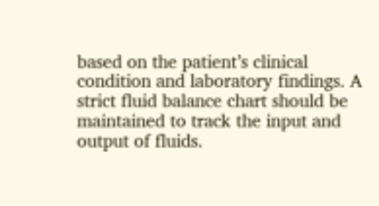based on the patient’s clinical condition and laboratory findings. A strict fluid balance chart should be maintained to track the input and output of fluids.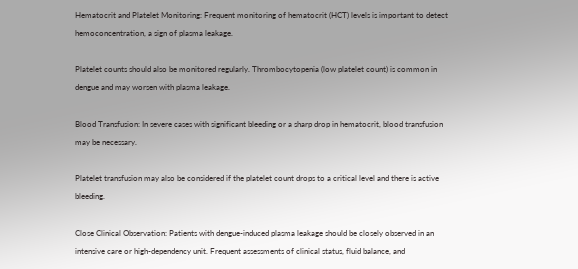Hematocrit and Platelet Monitoring: Frequent monitoring of hematocrit (HCT) levels is important to detect hemoconcentration, a sign of plasma leakage.

Platelet counts should also be monitored regularly. Thrombocytopenia (low platelet count) is common in dengue and may worsen with plasma leakage.

Blood Transfusion: In severe cases with significant bleeding or a sharp drop in hematocrit, blood transfusion may be necessary.

Platelet transfusion may also be considered if the platelet count drops to a critical level and there is active bleeding.

Close Clinical Observation: Patients with dengue-induced plasma leakage should be closely observed in an intensive care or high-dependency unit. Frequent assessments of clinical status, fluid balance, and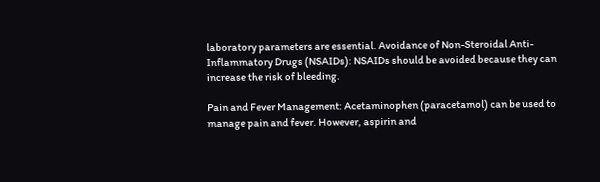laboratory parameters are essential. Avoidance of Non-Steroidal Anti-Inflammatory Drugs (NSAIDs): NSAIDs should be avoided because they can increase the risk of bleeding.

Pain and Fever Management: Acetaminophen (paracetamol) can be used to manage pain and fever. However, aspirin and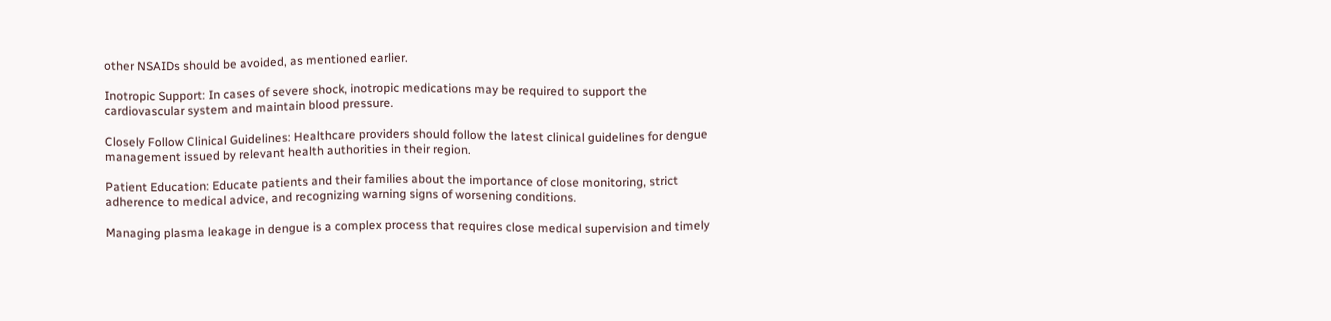other NSAIDs should be avoided, as mentioned earlier.

Inotropic Support: In cases of severe shock, inotropic medications may be required to support the cardiovascular system and maintain blood pressure.

Closely Follow Clinical Guidelines: Healthcare providers should follow the latest clinical guidelines for dengue management issued by relevant health authorities in their region.

Patient Education: Educate patients and their families about the importance of close monitoring, strict adherence to medical advice, and recognizing warning signs of worsening conditions.

Managing plasma leakage in dengue is a complex process that requires close medical supervision and timely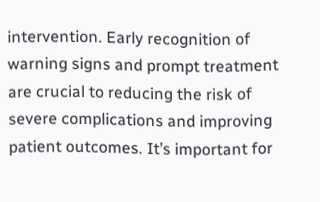intervention. Early recognition of warning signs and prompt treatment are crucial to reducing the risk of severe complications and improving patient outcomes. It’s important for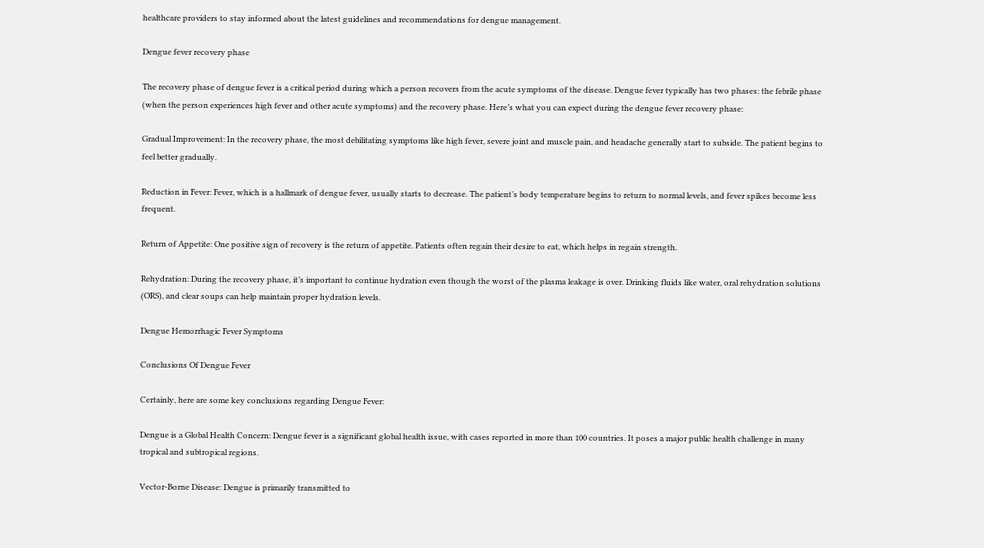healthcare providers to stay informed about the latest guidelines and recommendations for dengue management.

Dengue fever recovery phase

The recovery phase of dengue fever is a critical period during which a person recovers from the acute symptoms of the disease. Dengue fever typically has two phases: the febrile phase (when the person experiences high fever and other acute symptoms) and the recovery phase. Here’s what you can expect during the dengue fever recovery phase:

Gradual Improvement: In the recovery phase, the most debilitating symptoms like high fever, severe joint and muscle pain, and headache generally start to subside. The patient begins to feel better gradually.

Reduction in Fever: Fever, which is a hallmark of dengue fever, usually starts to decrease. The patient’s body temperature begins to return to normal levels, and fever spikes become less frequent.

Return of Appetite: One positive sign of recovery is the return of appetite. Patients often regain their desire to eat, which helps in regain strength.

Rehydration: During the recovery phase, it’s important to continue hydration even though the worst of the plasma leakage is over. Drinking fluids like water, oral rehydration solutions (ORS), and clear soups can help maintain proper hydration levels.

Dengue Hemorrhagic Fever Symptoms

Conclusions Of Dengue Fever

Certainly, here are some key conclusions regarding Dengue Fever:

Dengue is a Global Health Concern: Dengue fever is a significant global health issue, with cases reported in more than 100 countries. It poses a major public health challenge in many tropical and subtropical regions.

Vector-Borne Disease: Dengue is primarily transmitted to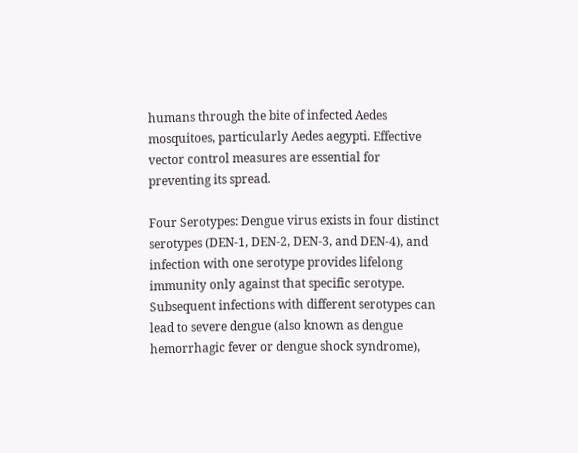humans through the bite of infected Aedes mosquitoes, particularly Aedes aegypti. Effective vector control measures are essential for preventing its spread.

Four Serotypes: Dengue virus exists in four distinct serotypes (DEN-1, DEN-2, DEN-3, and DEN-4), and infection with one serotype provides lifelong immunity only against that specific serotype. Subsequent infections with different serotypes can lead to severe dengue (also known as dengue hemorrhagic fever or dengue shock syndrome),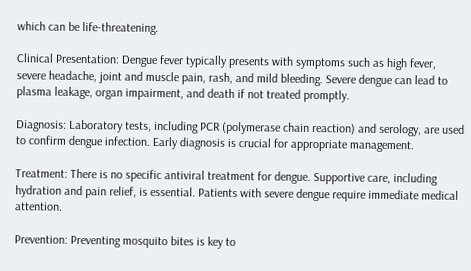which can be life-threatening.

Clinical Presentation: Dengue fever typically presents with symptoms such as high fever, severe headache, joint and muscle pain, rash, and mild bleeding. Severe dengue can lead to plasma leakage, organ impairment, and death if not treated promptly.

Diagnosis: Laboratory tests, including PCR (polymerase chain reaction) and serology, are used to confirm dengue infection. Early diagnosis is crucial for appropriate management.

Treatment: There is no specific antiviral treatment for dengue. Supportive care, including hydration and pain relief, is essential. Patients with severe dengue require immediate medical attention.

Prevention: Preventing mosquito bites is key to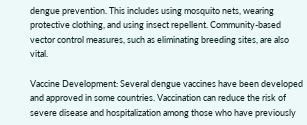dengue prevention. This includes using mosquito nets, wearing protective clothing, and using insect repellent. Community-based vector control measures, such as eliminating breeding sites, are also vital.

Vaccine Development: Several dengue vaccines have been developed and approved in some countries. Vaccination can reduce the risk of severe disease and hospitalization among those who have previously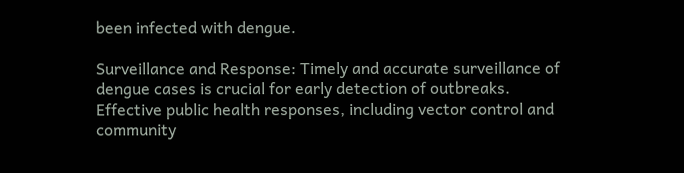been infected with dengue.

Surveillance and Response: Timely and accurate surveillance of dengue cases is crucial for early detection of outbreaks. Effective public health responses, including vector control and community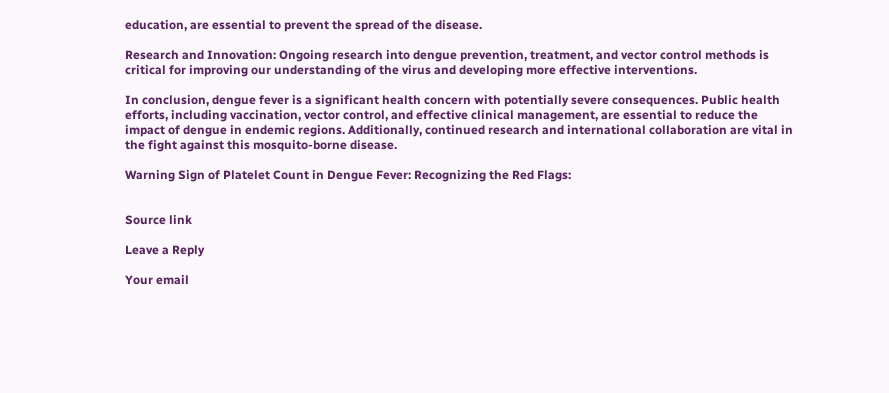education, are essential to prevent the spread of the disease.

Research and Innovation: Ongoing research into dengue prevention, treatment, and vector control methods is critical for improving our understanding of the virus and developing more effective interventions.

In conclusion, dengue fever is a significant health concern with potentially severe consequences. Public health efforts, including vaccination, vector control, and effective clinical management, are essential to reduce the impact of dengue in endemic regions. Additionally, continued research and international collaboration are vital in the fight against this mosquito-borne disease.

Warning Sign of Platelet Count in Dengue Fever: Recognizing the Red Flags:


Source link

Leave a Reply

Your email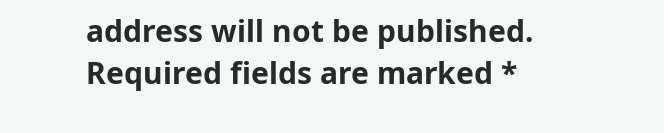address will not be published. Required fields are marked *